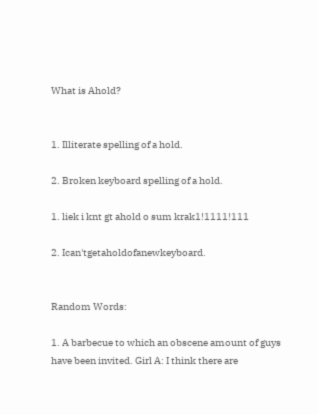What is Ahold?


1. Illiterate spelling of a hold.

2. Broken keyboard spelling of a hold.

1. liek i knt gt ahold o sum krak1!1111!111

2. Ican'tgetaholdofanewkeyboard.


Random Words:

1. A barbecue to which an obscene amount of guys have been invited. Girl A: I think there are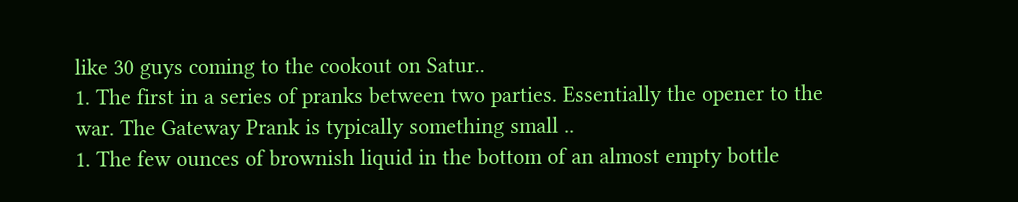like 30 guys coming to the cookout on Satur..
1. The first in a series of pranks between two parties. Essentially the opener to the war. The Gateway Prank is typically something small ..
1. The few ounces of brownish liquid in the bottom of an almost empty bottle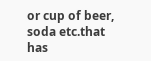or cup of beer, soda etc.that has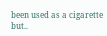been used as a cigarette but..